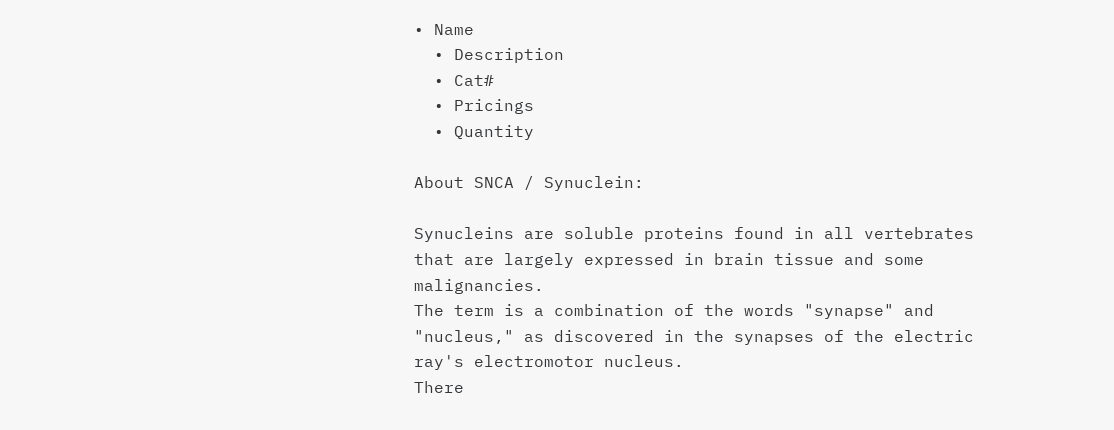• Name
  • Description
  • Cat#
  • Pricings
  • Quantity

About SNCA / Synuclein:

Synucleins are soluble proteins found in all vertebrates that are largely expressed in brain tissue and some malignancies.
The term is a combination of the words "synapse" and "nucleus," as discovered in the synapses of the electric ray's electromotor nucleus.
There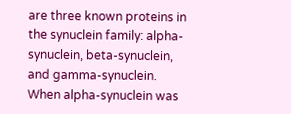are three known proteins in the synuclein family: alpha-synuclein, beta-synuclein, and gamma-synuclein. When alpha-synuclein was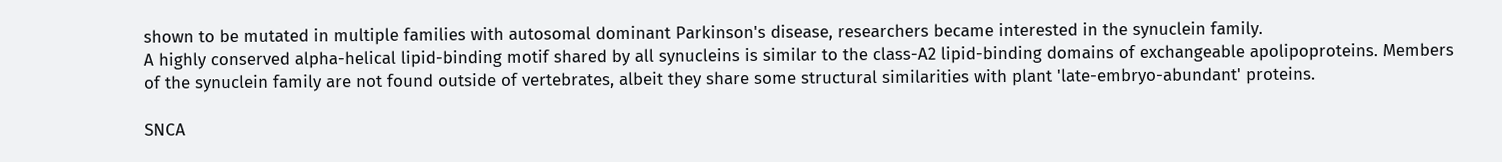shown to be mutated in multiple families with autosomal dominant Parkinson's disease, researchers became interested in the synuclein family.
A highly conserved alpha-helical lipid-binding motif shared by all synucleins is similar to the class-A2 lipid-binding domains of exchangeable apolipoproteins. Members of the synuclein family are not found outside of vertebrates, albeit they share some structural similarities with plant 'late-embryo-abundant' proteins.

SNCA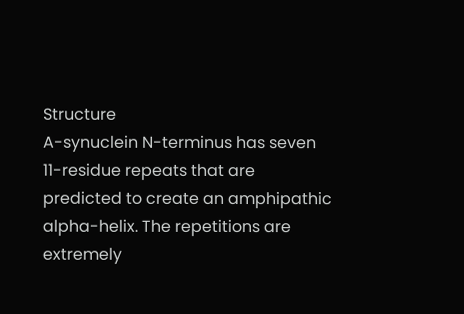Structure
A-synuclein N-terminus has seven 11-residue repeats that are predicted to create an amphipathic alpha-helix. The repetitions are extremely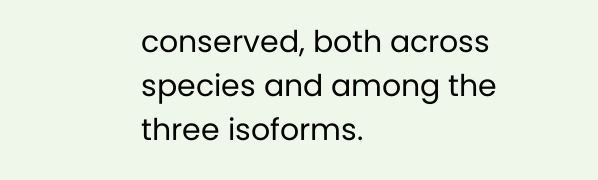conserved, both across species and among the three isoforms.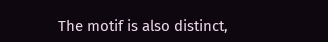The motif is also distinct,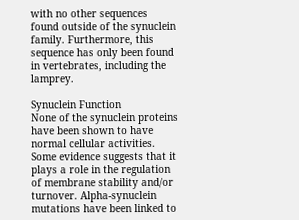with no other sequences found outside of the synuclein family. Furthermore, this sequence has only been found in vertebrates, including the lamprey.

Synuclein Function
None of the synuclein proteins have been shown to have normal cellular activities. Some evidence suggests that it plays a role in the regulation of membrane stability and/or turnover. Alpha-synuclein mutations have been linked to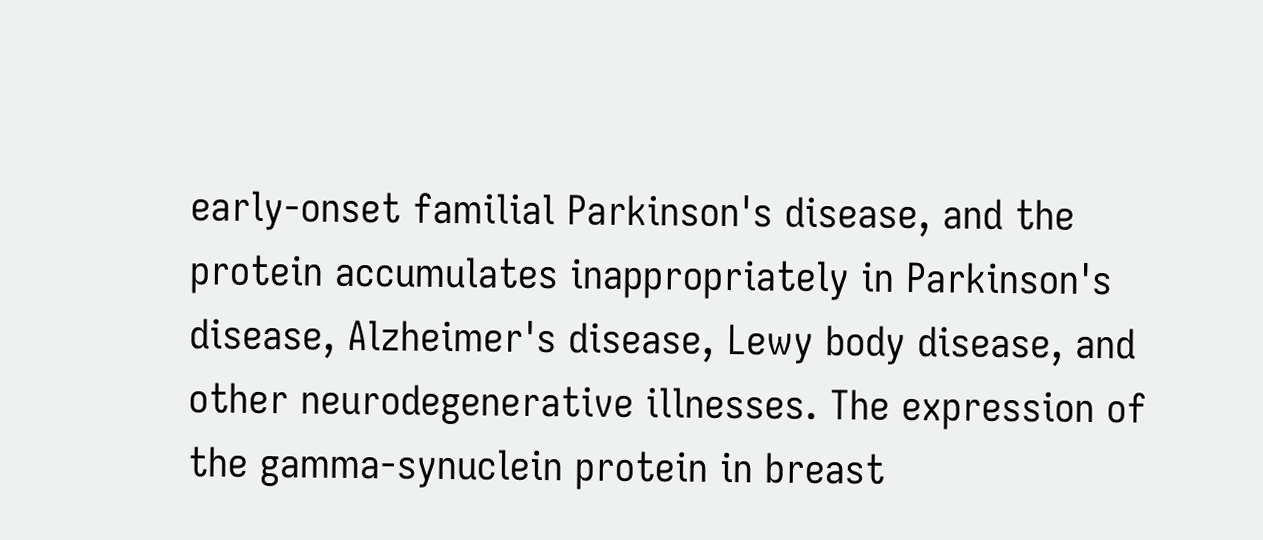early-onset familial Parkinson's disease, and the protein accumulates inappropriately in Parkinson's disease, Alzheimer's disease, Lewy body disease, and other neurodegenerative illnesses. The expression of the gamma-synuclein protein in breast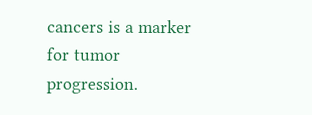cancers is a marker for tumor progression.